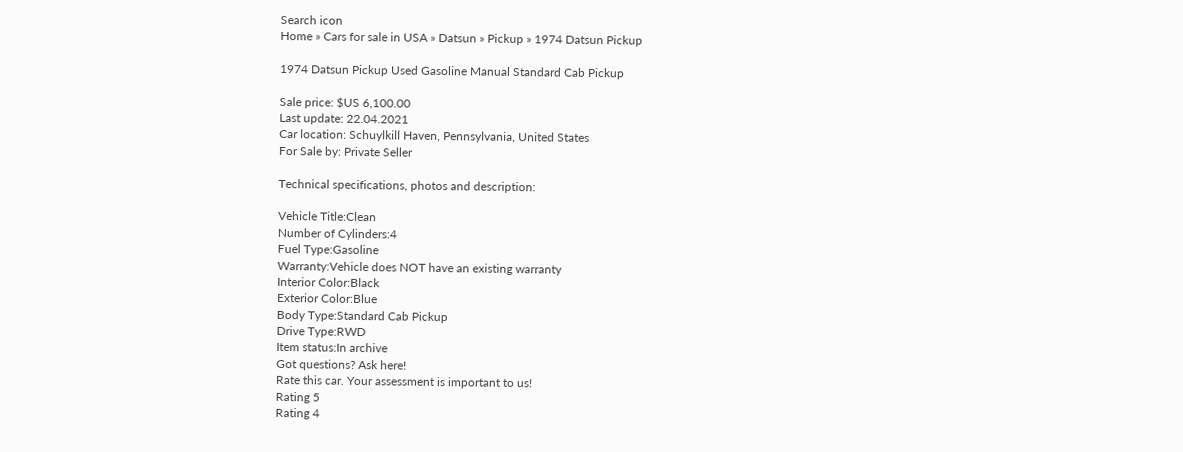Search icon
Home » Cars for sale in USA » Datsun » Pickup » 1974 Datsun Pickup

1974 Datsun Pickup Used Gasoline Manual Standard Cab Pickup

Sale price: $US 6,100.00
Last update: 22.04.2021
Car location: Schuylkill Haven, Pennsylvania, United States
For Sale by: Private Seller

Technical specifications, photos and description:

Vehicle Title:Clean
Number of Cylinders:4
Fuel Type:Gasoline
Warranty:Vehicle does NOT have an existing warranty
Interior Color:Black
Exterior Color:Blue
Body Type:Standard Cab Pickup
Drive Type:RWD
Item status:In archive
Got questions? Ask here!
Rate this car. Your assessment is important to us!
Rating 5
Rating 4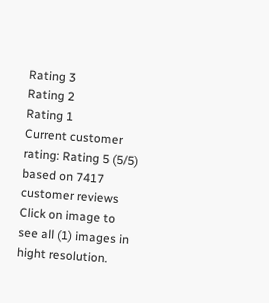Rating 3
Rating 2
Rating 1
Current customer rating: Rating 5 (5/5) based on 7417 customer reviews
Click on image to see all (1) images in hight resolution.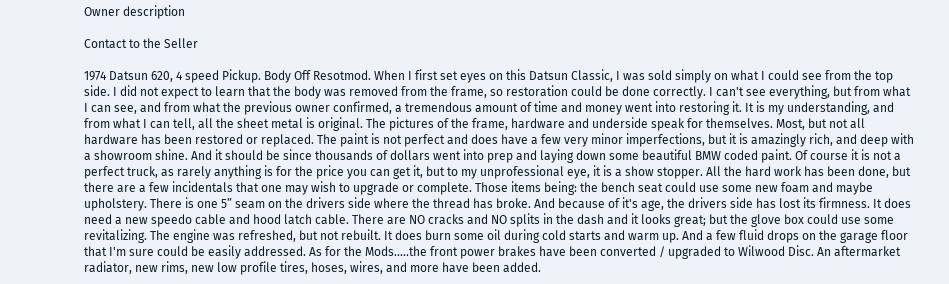Owner description

Contact to the Seller

1974 Datsun 620, 4 speed Pickup. Body Off Resotmod. When I first set eyes on this Datsun Classic, I was sold simply on what I could see from the top side. I did not expect to learn that the body was removed from the frame, so restoration could be done correctly. I can't see everything, but from what I can see, and from what the previous owner confirmed, a tremendous amount of time and money went into restoring it. It is my understanding, and from what I can tell, all the sheet metal is original. The pictures of the frame, hardware and underside speak for themselves. Most, but not all hardware has been restored or replaced. The paint is not perfect and does have a few very minor imperfections, but it is amazingly rich, and deep with a showroom shine. And it should be since thousands of dollars went into prep and laying down some beautiful BMW coded paint. Of course it is not a perfect truck, as rarely anything is for the price you can get it, but to my unprofessional eye, it is a show stopper. All the hard work has been done, but there are a few incidentals that one may wish to upgrade or complete. Those items being: the bench seat could use some new foam and maybe upholstery. There is one 5” seam on the drivers side where the thread has broke. And because of it's age, the drivers side has lost its firmness. It does need a new speedo cable and hood latch cable. There are NO cracks and NO splits in the dash and it looks great; but the glove box could use some revitalizing. The engine was refreshed, but not rebuilt. It does burn some oil during cold starts and warm up. And a few fluid drops on the garage floor that I'm sure could be easily addressed. As for the Mods.....the front power brakes have been converted / upgraded to Wilwood Disc. An aftermarket radiator, new rims, new low profile tires, hoses, wires, and more have been added.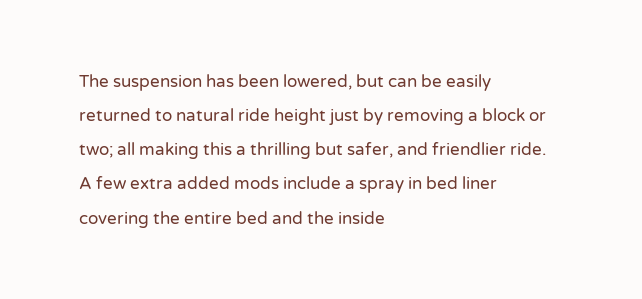The suspension has been lowered, but can be easily returned to natural ride height just by removing a block or two; all making this a thrilling but safer, and friendlier ride. A few extra added mods include a spray in bed liner covering the entire bed and the inside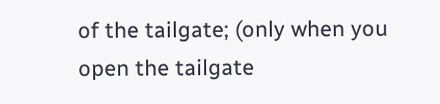of the tailgate; (only when you open the tailgate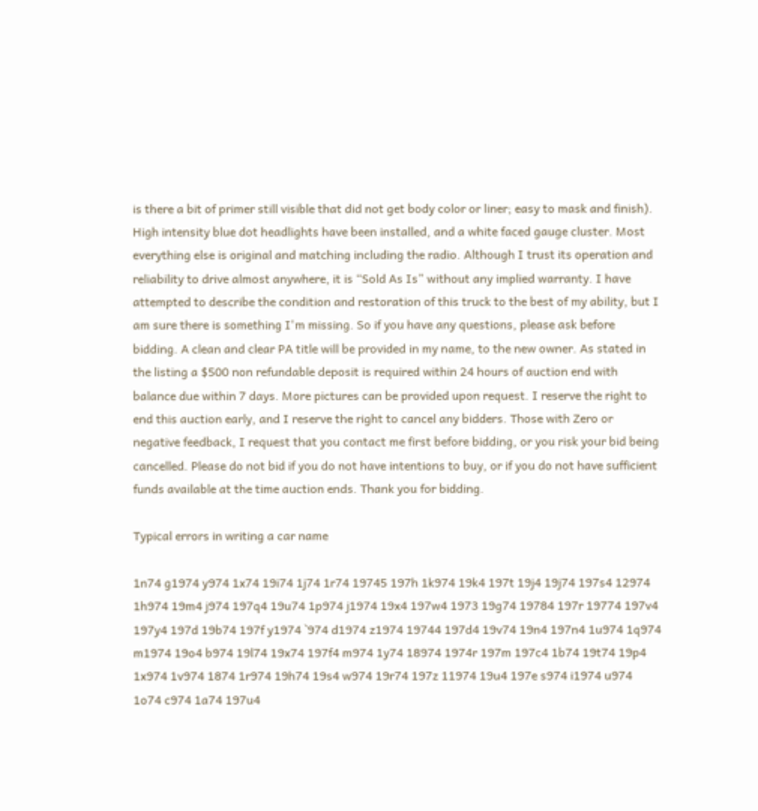is there a bit of primer still visible that did not get body color or liner; easy to mask and finish). High intensity blue dot headlights have been installed, and a white faced gauge cluster. Most everything else is original and matching including the radio. Although I trust its operation and reliability to drive almost anywhere, it is “Sold As Is” without any implied warranty. I have attempted to describe the condition and restoration of this truck to the best of my ability, but I am sure there is something I'm missing. So if you have any questions, please ask before bidding. A clean and clear PA title will be provided in my name, to the new owner. As stated in the listing a $500 non refundable deposit is required within 24 hours of auction end with balance due within 7 days. More pictures can be provided upon request. I reserve the right to end this auction early, and I reserve the right to cancel any bidders. Those with Zero or negative feedback, I request that you contact me first before bidding, or you risk your bid being cancelled. Please do not bid if you do not have intentions to buy, or if you do not have sufficient funds available at the time auction ends. Thank you for bidding.

Typical errors in writing a car name

1n74 g1974 y974 1x74 19i74 1j74 1r74 19745 197h 1k974 19k4 197t 19j4 19j74 197s4 12974 1h974 19m4 j974 197q4 19u74 1p974 j1974 19x4 197w4 1973 19g74 19784 197r 19774 197v4 197y4 197d 19b74 197f y1974 `974 d1974 z1974 19744 197d4 19v74 19n4 197n4 1u974 1q974 m1974 19o4 b974 19l74 19x74 197f4 m974 1y74 18974 1974r 197m 197c4 1b74 19t74 19p4 1x974 1v974 1874 1r974 19h74 19s4 w974 19r74 197z 11974 19u4 197e s974 i1974 u974 1o74 c974 1a74 197u4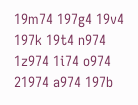19m74 197g4 19v4 197k 19t4 n974 1z974 1i74 o974 21974 a974 197b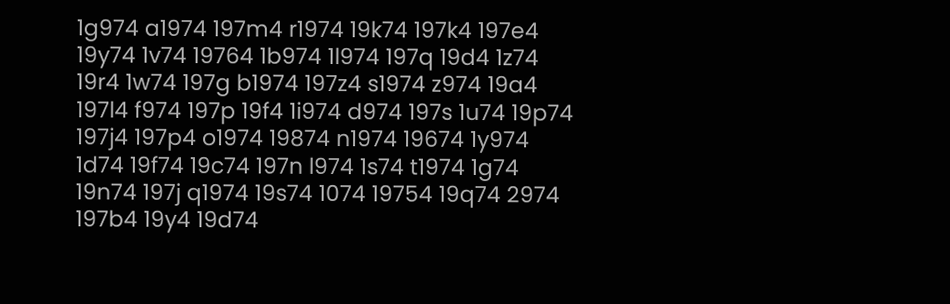1g974 a1974 197m4 r1974 19k74 197k4 197e4 19y74 1v74 19764 1b974 1l974 197q 19d4 1z74 19r4 1w74 197g b1974 197z4 s1974 z974 19a4 197l4 f974 197p 19f4 1i974 d974 197s 1u74 19p74 197j4 197p4 o1974 19874 n1974 19674 1y974 1d74 19f74 19c74 197n l974 1s74 t1974 1g74 19n74 197j q1974 19s74 1074 19754 19q74 2974 197b4 19y4 19d74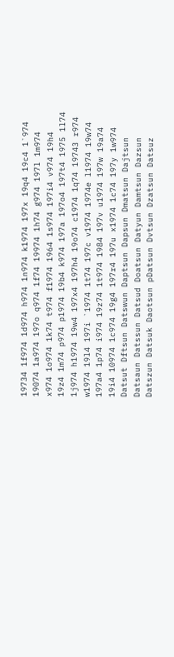19734 1f974 1d974 h974 1n974 k1974 197x 19q4 19c4 1`974 19074 1a974 197o q974 1f74 19974 1h74 g974 197l 1m974 x974 1o974 1k74 t974 f1974 1964 1s974 197i4 v974 19h4 19z4 1m74 p974 p1974 19b4 k974 197a 197o4 197t4 1975 1l74 1j974 h1974 19w4 197x4 197h4 19o74 c1974 1q74 19743 r974 w1974 19l4 197i `1974 1t74 197c v1974 1974e l1974 19w74 197a4 1p74 i974 19z74 1t974 1984 197v u1974 197w 19a74 19i4 10974 1c974 19g4 197r4 197u x1974 1c74 197y 1w974 Datsut Dftsun Datswun Daptsun Dapsun Dmatsun Dajtsun Datsaun Datssun Datsud Doatsun Datyun Damtsun Dazsun Datszun Datsuk Daotsun pDatsun Dvtsun Dzatsun Datsuz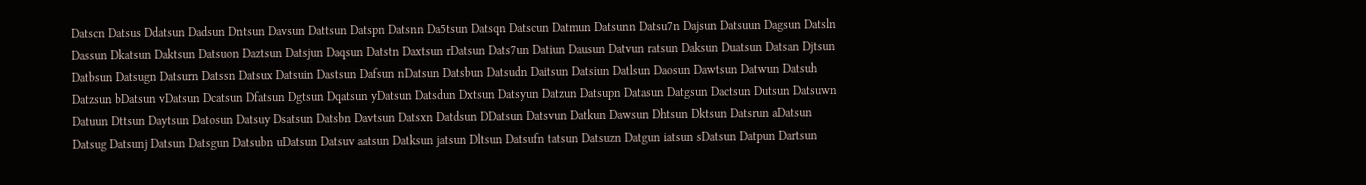Datscn Datsus Ddatsun Dadsun Dntsun Davsun Dattsun Datspn Datsnn Da5tsun Datsqn Datscun Datmun Datsunn Datsu7n Dajsun Datsuun Dagsun Datsln Dassun Dkatsun Daktsun Datsuon Daztsun Datsjun Daqsun Datstn Daxtsun rDatsun Dats7un Datiun Dausun Datvun ratsun Daksun Duatsun Datsan Djtsun Datbsun Datsugn Datsurn Datssn Datsux Datsuin Dastsun Dafsun nDatsun Datsbun Datsudn Daitsun Datsiun Datlsun Daosun Dawtsun Datwun Datsuh Datzsun bDatsun vDatsun Dcatsun Dfatsun Dgtsun Dqatsun yDatsun Datsdun Dxtsun Datsyun Datzun Datsupn Datasun Datgsun Dactsun Dutsun Datsuwn Datuun Dttsun Daytsun Datosun Datsuy Dsatsun Datsbn Davtsun Datsxn Datdsun DDatsun Datsvun Datkun Dawsun Dhtsun Dktsun Datsrun aDatsun Datsug Datsunj Datsun Datsgun Datsubn uDatsun Datsuv aatsun Datksun jatsun Dltsun Datsufn tatsun Datsuzn Datgun iatsun sDatsun Datpun Dartsun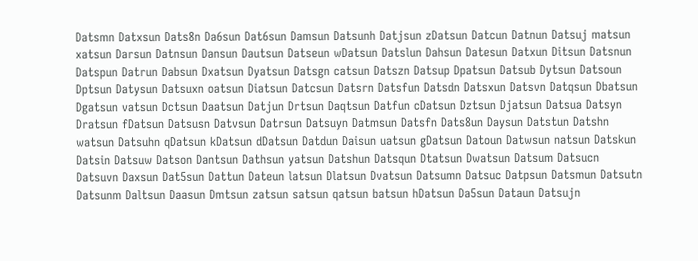Datsmn Datxsun Dats8n Da6sun Dat6sun Damsun Datsunh Datjsun zDatsun Datcun Datnun Datsuj matsun xatsun Darsun Datnsun Dansun Dautsun Datseun wDatsun Datslun Dahsun Datesun Datxun Ditsun Datsnun Datspun Datrun Dabsun Dxatsun Dyatsun Datsgn catsun Datszn Datsup Dpatsun Datsub Dytsun Datsoun Dptsun Datysun Datsuxn oatsun Diatsun Datcsun Datsrn Datsfun Datsdn Datsxun Datsvn Datqsun Dbatsun Dgatsun vatsun Dctsun Daatsun Datjun Drtsun Daqtsun Datfun cDatsun Dztsun Djatsun Datsua Datsyn Dratsun fDatsun Datsusn Datvsun Datrsun Datsuyn Datmsun Datsfn Dats8un Daysun Datstun Datshn watsun Datsuhn qDatsun kDatsun dDatsun Datdun Daisun uatsun gDatsun Datoun Datwsun natsun Datskun Datsin Datsuw Datson Dantsun Dathsun yatsun Datshun Datsqun Dtatsun Dwatsun Datsum Datsucn Datsuvn Daxsun Dat5sun Dattun Dateun latsun Dlatsun Dvatsun Datsumn Datsuc Datpsun Datsmun Datsutn Datsunm Daltsun Daasun Dmtsun zatsun satsun qatsun batsun hDatsun Da5sun Dataun Datsujn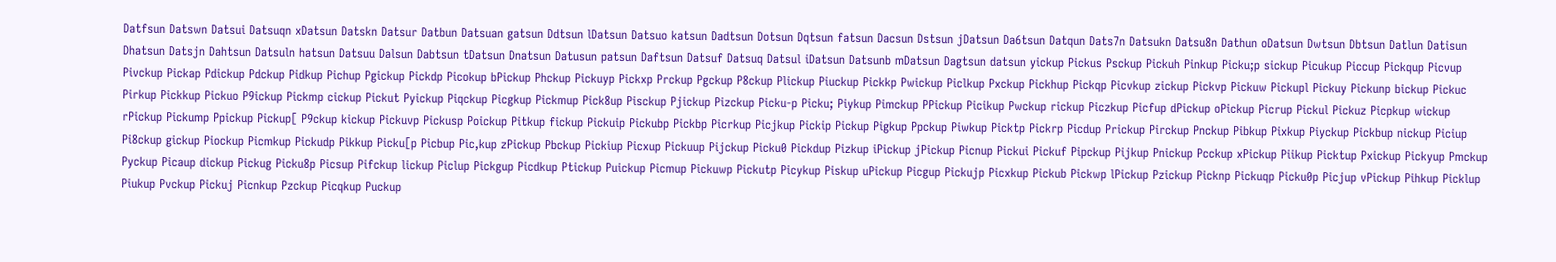Datfsun Datswn Datsui Datsuqn xDatsun Datskn Datsur Datbun Datsuan gatsun Ddtsun lDatsun Datsuo katsun Dadtsun Dotsun Dqtsun fatsun Dacsun Dstsun jDatsun Da6tsun Datqun Dats7n Datsukn Datsu8n Dathun oDatsun Dwtsun Dbtsun Datlun Datisun Dhatsun Datsjn Dahtsun Datsuln hatsun Datsuu Dalsun Dabtsun tDatsun Dnatsun Datusun patsun Daftsun Datsuf Datsuq Datsul iDatsun Datsunb mDatsun Dagtsun datsun yickup Pickus Psckup Pickuh Pinkup Picku;p sickup Picukup Piccup Pickqup Picvup Pivckup Pickap Pdickup Pdckup Pidkup Pichup Pgickup Pickdp Picokup bPickup Phckup Pickuyp Pickxp Prckup Pgckup P8ckup Plickup Piuckup Pickkp Pwickup Piclkup Pxckup Pickhup Pickqp Picvkup zickup Pickvp Pickuw Pickupl Pickuy Pickunp bickup Pickuc Pirkup Pickkup Pickuo P9ickup Pickmp cickup Pickut Pyickup Piqckup Picgkup Pickmup Pick8up Pisckup Pjickup Pizckup Picku-p Picku; Piykup Pimckup PPickup Picikup Pwckup rickup Piczkup Picfup dPickup oPickup Picrup Pickul Pickuz Picpkup wickup rPickup Pickump Ppickup Pickup[ P9ckup kickup Pickuvp Pickusp Poickup Pitkup fickup Pickuip Pickubp Pickbp Picrkup Picjkup Pickip Pickup Pigkup Ppckup Piwkup Picktp Pickrp Picdup Prickup Pirckup Pnckup Pibkup Pixkup Piyckup Pickbup nickup Piciup Pi8ckup gickup Piockup Picmkup Pickudp Pikkup Picku[p Picbup Pic,kup zPickup Pbckup Pickiup Picxup Pickuup Pijckup Picku0 Pickdup Pizkup iPickup jPickup Picnup Pickui Pickuf Pipckup Pijkup Pnickup Pcckup xPickup Piikup Picktup Pxickup Pickyup Pmckup Pyckup Picaup dickup Pickug Picku8p Picsup Pifckup lickup Piclup Pickgup Picdkup Ptickup Puickup Picmup Pickuwp Pickutp Picykup Piskup uPickup Picgup Pickujp Picxkup Pickub Pickwp lPickup Pzickup Picknp Pickuqp Picku0p Picjup vPickup Pihkup Picklup Piukup Pvckup Pickuj Picnkup Pzckup Picqkup Puckup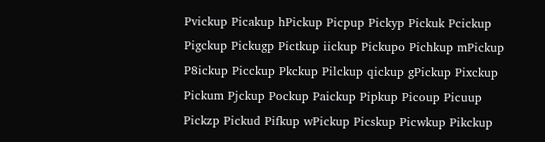Pvickup Picakup hPickup Picpup Pickyp Pickuk Pcickup Pigckup Pickugp Pictkup iickup Pickupo Pichkup mPickup P8ickup Picckup Pkckup Pilckup qickup gPickup Pixckup Pickum Pjckup Pockup Paickup Pipkup Picoup Picuup Pickzp Pickud Pifkup wPickup Picskup Picwkup Pikckup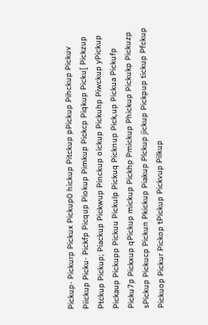Pickup- Pickurp Pickux Pickup0 hickup Pitckup pPickup Pihckup Pickuv Piickup Picku- Pickfp Picqup Piokup Pimkup Pickcp Piqkup Picku[ Pickzup Ptckup Pickup; Piackup Pickwup Pinckup oickup Pickuhp Piwckup yPickup Pickaup Pickupp Pickuu Pickulp Pickuq Picknup Pick,up Pickua Pickufp Picku7p Pickxup qPickup mickup Pickhp Pmickup Phickup Pickukp Pickuzp sPickup Pickucp Pickun Pkickup Piakup Plckup jickup Pickpup tickup Pfckup Pickuop Pickur Pickop tPickup Pickvup Pilkup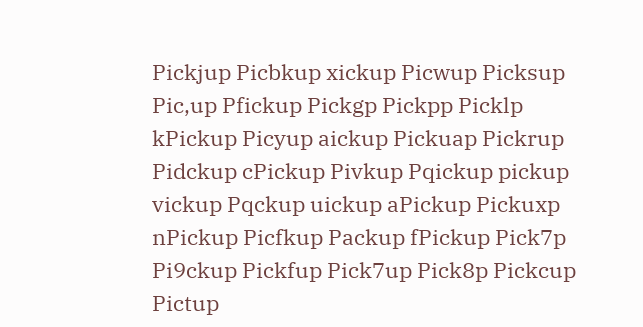Pickjup Picbkup xickup Picwup Picksup Pic,up Pfickup Pickgp Pickpp Picklp kPickup Picyup aickup Pickuap Pickrup Pidckup cPickup Pivkup Pqickup pickup vickup Pqckup uickup aPickup Pickuxp nPickup Picfkup Packup fPickup Pick7p Pi9ckup Pickfup Pick7up Pick8p Pickcup Pictup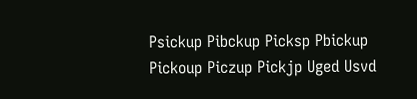Psickup Pibckup Picksp Pbickup Pickoup Piczup Pickjp Uged Usvd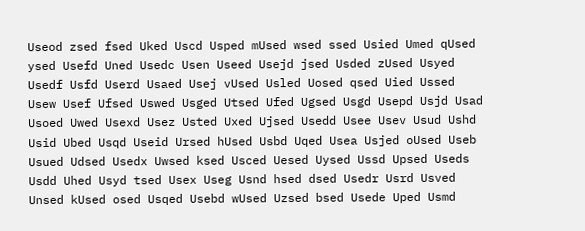Useod zsed fsed Uked Uscd Usped mUsed wsed ssed Usied Umed qUsed ysed Usefd Uned Usedc Usen Useed Usejd jsed Usded zUsed Usyed Usedf Usfd Userd Usaed Usej vUsed Usled Uosed qsed Uied Ussed Usew Usef Ufsed Uswed Usged Utsed Ufed Ugsed Usgd Usepd Usjd Usad Usoed Uwed Usexd Usez Usted Uxed Ujsed Usedd Usee Usev Usud Ushd Usid Ubed Usqd Useid Ursed hUsed Usbd Uqed Usea Usjed oUsed Useb Usued Udsed Usedx Uwsed ksed Usced Uesed Uysed Ussd Upsed Useds Usdd Uhed Usyd tsed Usex Useg Usnd hsed dsed Usedr Usrd Usved Unsed kUsed osed Usqed Usebd wUsed Uzsed bsed Usede Uped Usmd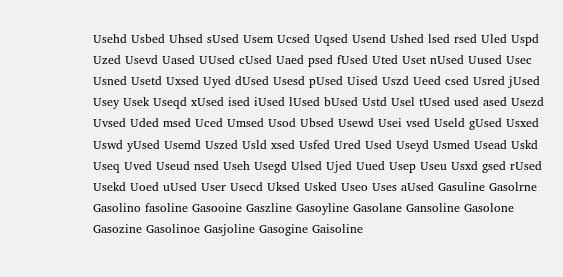Usehd Usbed Uhsed sUsed Usem Ucsed Uqsed Usend Ushed lsed rsed Uled Uspd Uzed Usevd Uased UUsed cUsed Uaed psed fUsed Uted Uset nUsed Uused Usec Usned Usetd Uxsed Uyed dUsed Usesd pUsed Uised Uszd Ueed csed Usred jUsed Usey Usek Useqd xUsed ised iUsed lUsed bUsed Ustd Usel tUsed used ased Usezd Uvsed Uded msed Uced Umsed Usod Ubsed Usewd Usei vsed Useld gUsed Usxed Uswd yUsed Usemd Uszed Usld xsed Usfed Ured Used Useyd Usmed Usead Uskd Useq Uved Useud nsed Useh Usegd Ulsed Ujed Uued Usep Useu Usxd gsed rUsed Usekd Uoed uUsed User Usecd Uksed Usked Useo Uses aUsed Gasuline Gasolrne Gasolino fasoline Gasooine Gaszline Gasoyline Gasolane Gansoline Gasolone Gasozine Gasolinoe Gasjoline Gasogine Gaisoline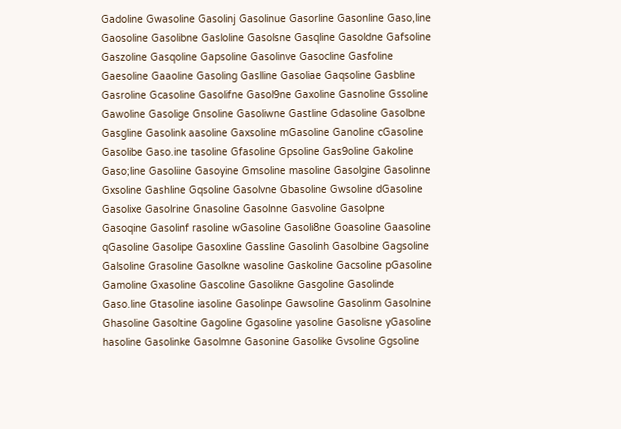Gadoline Gwasoline Gasolinj Gasolinue Gasorline Gasonline Gaso,line Gaosoline Gasolibne Gasloline Gasolsne Gasqline Gasoldne Gafsoline Gaszoline Gasqoline Gapsoline Gasolinve Gasocline Gasfoline Gaesoline Gaaoline Gasoling Gaslline Gasoliae Gaqsoline Gasbline Gasroline Gcasoline Gasolifne Gasol9ne Gaxoline Gasnoline Gssoline Gawoline Gasolige Gnsoline Gasoliwne Gastline Gdasoline Gasolbne Gasgline Gasolink aasoline Gaxsoline mGasoline Ganoline cGasoline Gasolibe Gaso.ine tasoline Gfasoline Gpsoline Gas9oline Gakoline Gaso;line Gasoliine Gasoyine Gmsoline masoline Gasolgine Gasolinne Gxsoline Gashline Gqsoline Gasolvne Gbasoline Gwsoline dGasoline Gasolixe Gasolrine Gnasoline Gasolnne Gasvoline Gasolpne Gasoqine Gasolinf rasoline wGasoline Gasoli8ne Goasoline Gaasoline qGasoline Gasolipe Gasoxline Gassline Gasolinh Gasolbine Gagsoline Galsoline Grasoline Gasolkne wasoline Gaskoline Gacsoline pGasoline Gamoline Gxasoline Gascoline Gasolikne Gasgoline Gasolinde Gaso.line Gtasoline iasoline Gasolinpe Gawsoline Gasolinm Gasolnine Ghasoline Gasoltine Gagoline Ggasoline yasoline Gasolisne yGasoline hasoline Gasolinke Gasolmne Gasonine Gasolike Gvsoline Ggsoline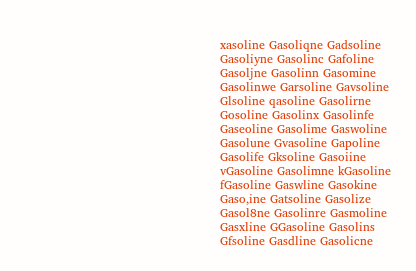xasoline Gasoliqne Gadsoline Gasoliyne Gasolinc Gafoline Gasoljne Gasolinn Gasomine Gasolinwe Garsoline Gavsoline Glsoline qasoline Gasolirne Gosoline Gasolinx Gasolinfe Gaseoline Gasolime Gaswoline Gasolune Gvasoline Gapoline Gasolife Gksoline Gasoiine vGasoline Gasolimne kGasoline fGasoline Gaswline Gasokine Gaso,ine Gatsoline Gasolize Gasol8ne Gasolinre Gasmoline Gasxline GGasoline Gasolins Gfsoline Gasdline Gasolicne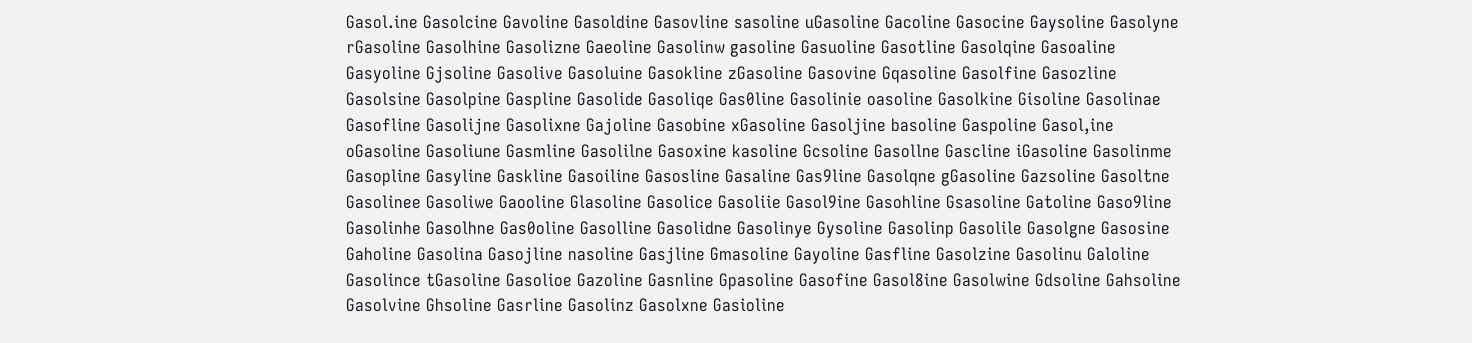Gasol.ine Gasolcine Gavoline Gasoldine Gasovline sasoline uGasoline Gacoline Gasocine Gaysoline Gasolyne rGasoline Gasolhine Gasolizne Gaeoline Gasolinw gasoline Gasuoline Gasotline Gasolqine Gasoaline Gasyoline Gjsoline Gasolive Gasoluine Gasokline zGasoline Gasovine Gqasoline Gasolfine Gasozline Gasolsine Gasolpine Gaspline Gasolide Gasoliqe Gas0line Gasolinie oasoline Gasolkine Gisoline Gasolinae Gasofline Gasolijne Gasolixne Gajoline Gasobine xGasoline Gasoljine basoline Gaspoline Gasol,ine oGasoline Gasoliune Gasmline Gasolilne Gasoxine kasoline Gcsoline Gasollne Gascline iGasoline Gasolinme Gasopline Gasyline Gaskline Gasoiline Gasosline Gasaline Gas9line Gasolqne gGasoline Gazsoline Gasoltne Gasolinee Gasoliwe Gaooline Glasoline Gasolice Gasoliie Gasol9ine Gasohline Gsasoline Gatoline Gaso9line Gasolinhe Gasolhne Gas0oline Gasolline Gasolidne Gasolinye Gysoline Gasolinp Gasolile Gasolgne Gasosine Gaholine Gasolina Gasojline nasoline Gasjline Gmasoline Gayoline Gasfline Gasolzine Gasolinu Galoline Gasolince tGasoline Gasolioe Gazoline Gasnline Gpasoline Gasofine Gasol8ine Gasolwine Gdsoline Gahsoline Gasolvine Ghsoline Gasrline Gasolinz Gasolxne Gasioline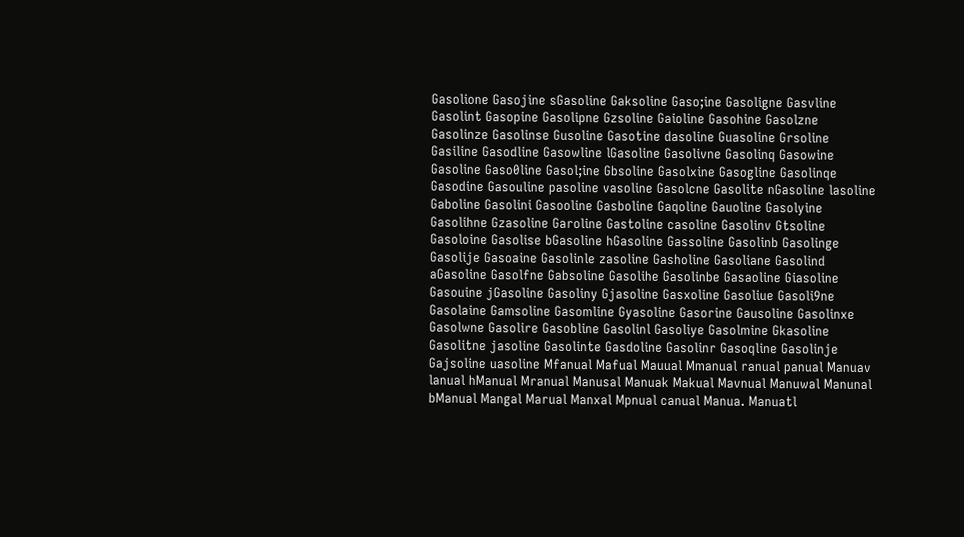Gasolione Gasojine sGasoline Gaksoline Gaso;ine Gasoligne Gasvline Gasolint Gasopine Gasolipne Gzsoline Gaioline Gasohine Gasolzne Gasolinze Gasolinse Gusoline Gasotine dasoline Guasoline Grsoline Gasiline Gasodline Gasowline lGasoline Gasolivne Gasolinq Gasowine Gasoline Gaso0line Gasol;ine Gbsoline Gasolxine Gasogline Gasolinqe Gasodine Gasouline pasoline vasoline Gasolcne Gasolite nGasoline lasoline Gaboline Gasolini Gasooline Gasboline Gaqoline Gauoline Gasolyine Gasolihne Gzasoline Garoline Gastoline casoline Gasolinv Gtsoline Gasoloine Gasolise bGasoline hGasoline Gassoline Gasolinb Gasolinge Gasolije Gasoaine Gasolinle zasoline Gasholine Gasoliane Gasolind aGasoline Gasolfne Gabsoline Gasolihe Gasolinbe Gasaoline Giasoline Gasouine jGasoline Gasoliny Gjasoline Gasxoline Gasoliue Gasoli9ne Gasolaine Gamsoline Gasomline Gyasoline Gasorine Gausoline Gasolinxe Gasolwne Gasolire Gasobline Gasolinl Gasoliye Gasolmine Gkasoline Gasolitne jasoline Gasolinte Gasdoline Gasolinr Gasoqline Gasolinje Gajsoline uasoline Mfanual Mafual Mauual Mmanual ranual panual Manuav lanual hManual Mranual Manusal Manuak Makual Mavnual Manuwal Manunal bManual Mangal Marual Manxal Mpnual canual Manua. Manuatl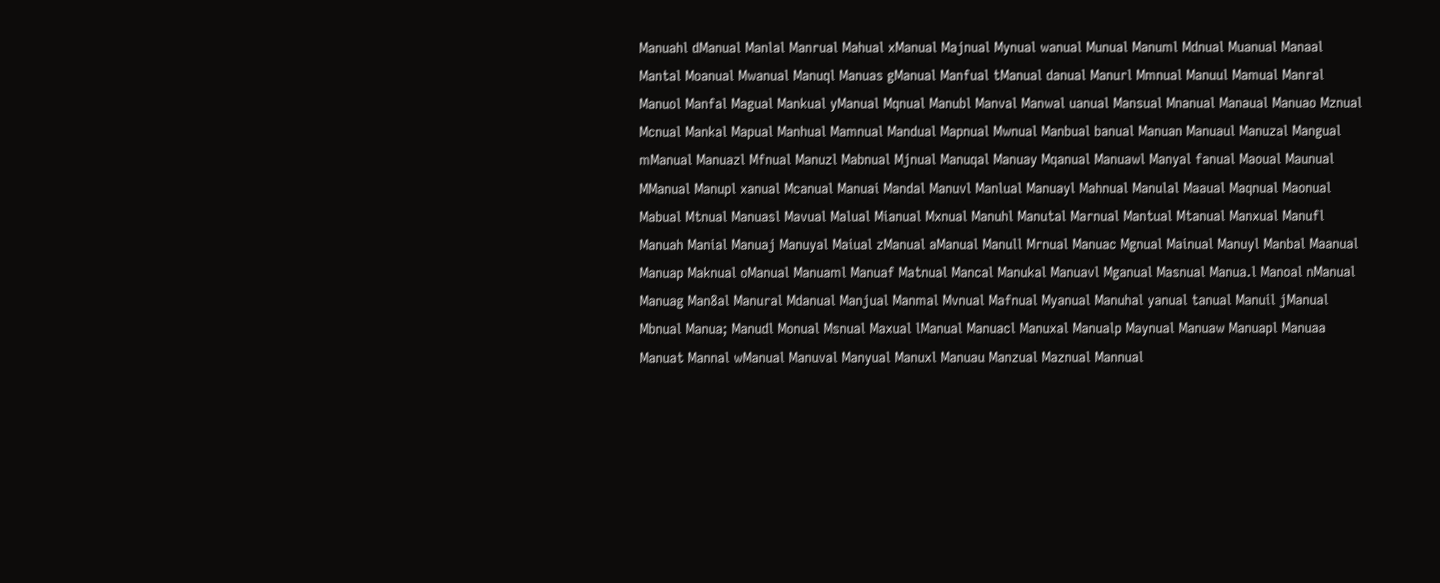Manuahl dManual Manlal Manrual Mahual xManual Majnual Mynual wanual Munual Manuml Mdnual Muanual Manaal Mantal Moanual Mwanual Manuql Manuas gManual Manfual tManual danual Manurl Mmnual Manuul Mamual Manral Manuol Manfal Magual Mankual yManual Mqnual Manubl Manval Manwal uanual Mansual Mnanual Manaual Manuao Mznual Mcnual Mankal Mapual Manhual Mamnual Mandual Mapnual Mwnual Manbual banual Manuan Manuaul Manuzal Mangual mManual Manuazl Mfnual Manuzl Mabnual Mjnual Manuqal Manuay Mqanual Manuawl Manyal fanual Maoual Maunual MManual Manupl xanual Mcanual Manuai Mandal Manuvl Manlual Manuayl Mahnual Manulal Maaual Maqnual Maonual Mabual Mtnual Manuasl Mavual Malual Mianual Mxnual Manuhl Manutal Marnual Mantual Mtanual Manxual Manufl Manuah Manial Manuaj Manuyal Maiual zManual aManual Manull Mrnual Manuac Mgnual Mainual Manuyl Manbal Maanual Manuap Maknual oManual Manuaml Manuaf Matnual Mancal Manukal Manuavl Mganual Masnual Manua.l Manoal nManual Manuag Man8al Manural Mdanual Manjual Manmal Mvnual Mafnual Myanual Manuhal yanual tanual Manuil jManual Mbnual Manua; Manudl Monual Msnual Maxual lManual Manuacl Manuxal Manualp Maynual Manuaw Manuapl Manuaa Manuat Mannal wManual Manuval Manyual Manuxl Manuau Manzual Maznual Mannual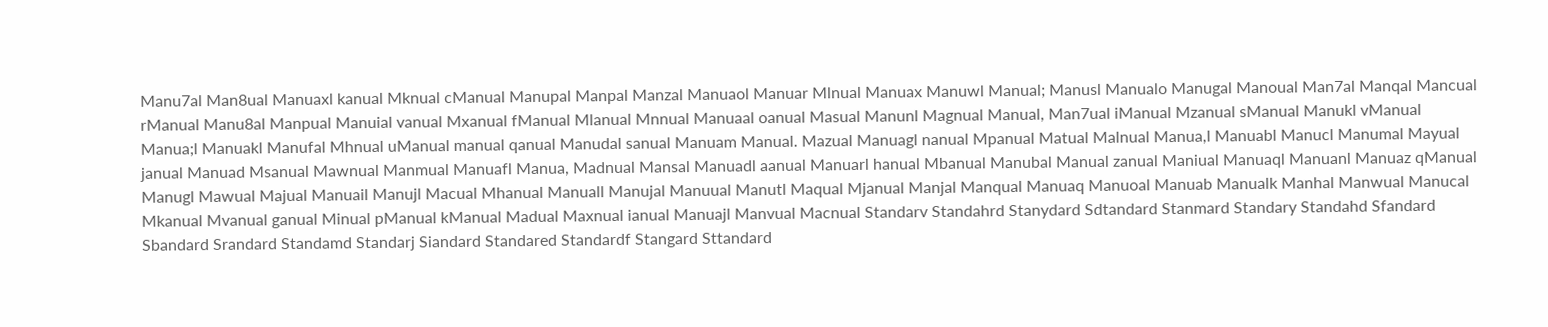Manu7al Man8ual Manuaxl kanual Mknual cManual Manupal Manpal Manzal Manuaol Manuar Mlnual Manuax Manuwl Manual; Manusl Manualo Manugal Manoual Man7al Manqal Mancual rManual Manu8al Manpual Manuial vanual Mxanual fManual Mlanual Mnnual Manuaal oanual Masual Manunl Magnual Manual, Man7ual iManual Mzanual sManual Manukl vManual Manua;l Manuakl Manufal Mhnual uManual manual qanual Manudal sanual Manuam Manual. Mazual Manuagl nanual Mpanual Matual Malnual Manua,l Manuabl Manucl Manumal Mayual janual Manuad Msanual Mawnual Manmual Manuafl Manua, Madnual Mansal Manuadl aanual Manuarl hanual Mbanual Manubal Manual zanual Maniual Manuaql Manuanl Manuaz qManual Manugl Mawual Majual Manuail Manujl Macual Mhanual Manuall Manujal Manuual Manutl Maqual Mjanual Manjal Manqual Manuaq Manuoal Manuab Manualk Manhal Manwual Manucal Mkanual Mvanual ganual Minual pManual kManual Madual Maxnual ianual Manuajl Manvual Macnual Standarv Standahrd Stanydard Sdtandard Stanmard Standary Standahd Sfandard Sbandard Srandard Standamd Standarj Siandard Standared Standardf Stangard Sttandard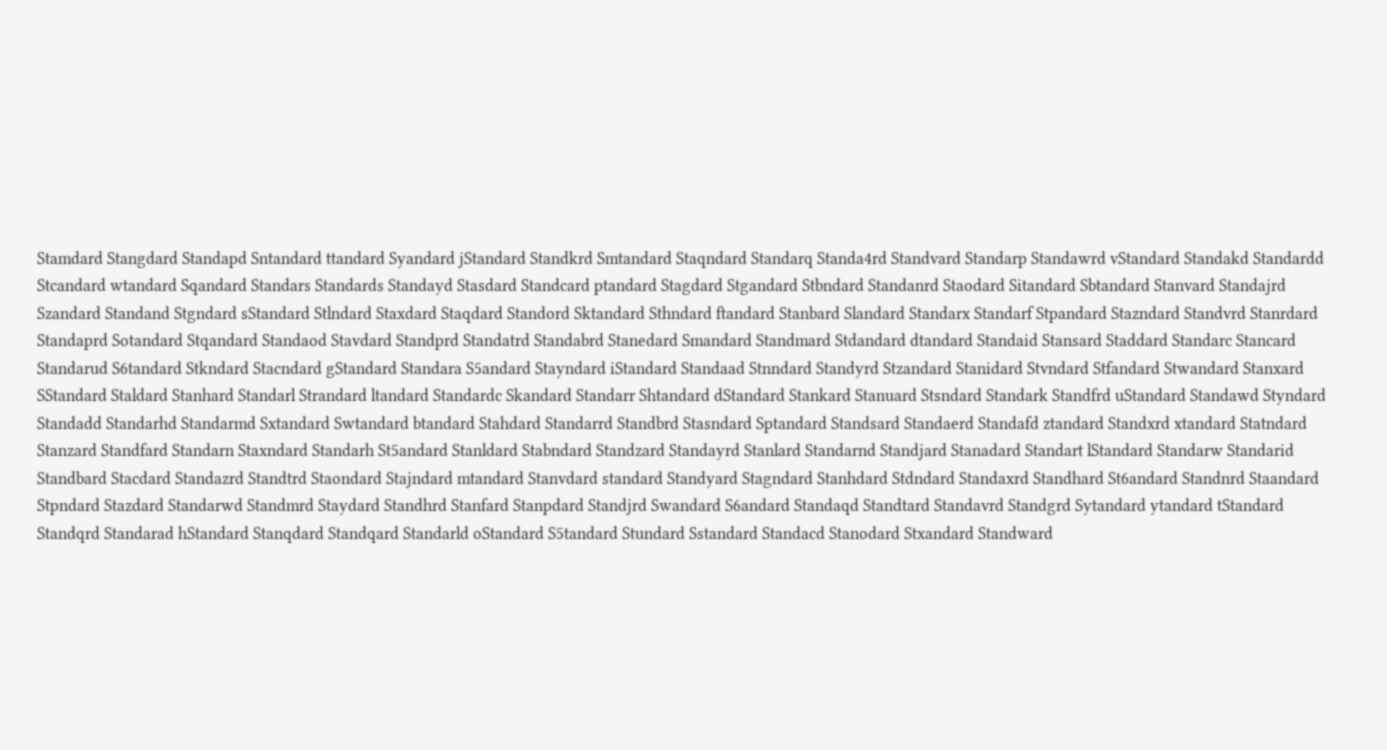Stamdard Stangdard Standapd Sntandard ttandard Syandard jStandard Standkrd Smtandard Staqndard Standarq Standa4rd Standvard Standarp Standawrd vStandard Standakd Standardd Stcandard wtandard Sqandard Standars Standards Standayd Stasdard Standcard ptandard Stagdard Stgandard Stbndard Standanrd Staodard Sitandard Sbtandard Stanvard Standajrd Szandard Standand Stgndard sStandard Stlndard Staxdard Staqdard Standord Sktandard Sthndard ftandard Stanbard Slandard Standarx Standarf Stpandard Stazndard Standvrd Stanrdard Standaprd Sotandard Stqandard Standaod Stavdard Standprd Standatrd Standabrd Stanedard Smandard Standmard Stdandard dtandard Standaid Stansard Staddard Standarc Stancard Standarud S6tandard Stkndard Stacndard gStandard Standara S5andard Stayndard iStandard Standaad Stnndard Standyrd Stzandard Stanidard Stvndard Stfandard Stwandard Stanxard SStandard Staldard Stanhard Standarl Strandard ltandard Standardc Skandard Standarr Shtandard dStandard Stankard Stanuard Stsndard Standark Standfrd uStandard Standawd Styndard Standadd Standarhd Standarmd Sxtandard Swtandard btandard Stahdard Standarrd Standbrd Stasndard Sptandard Standsard Standaerd Standafd ztandard Standxrd xtandard Statndard Stanzard Standfard Standarn Staxndard Standarh St5andard Stanldard Stabndard Standzard Standayrd Stanlard Standarnd Standjard Stanadard Standart lStandard Standarw Standarid Standbard Stacdard Standazrd Standtrd Staondard Stajndard mtandard Stanvdard standard Standyard Stagndard Stanhdard Stdndard Standaxrd Standhard St6andard Standnrd Staandard Stpndard Stazdard Standarwd Standmrd Staydard Standhrd Stanfard Stanpdard Standjrd Swandard S6andard Standaqd Standtard Standavrd Standgrd Sytandard ytandard tStandard Standqrd Standarad hStandard Stanqdard Standqard Standarld oStandard S5tandard Stundard Sstandard Standacd Stanodard Stxandard Standward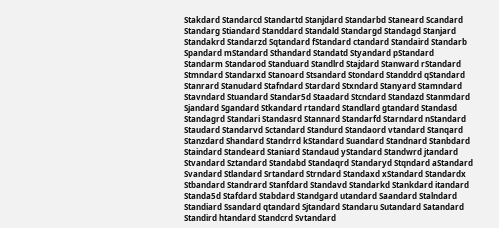Stakdard Standarcd Standartd Stanjdard Standarbd Staneard Scandard Standarg Stiandard Standdard Standald Standargd Standagd Stanjard Standakrd Standarzd Sqtandard fStandard ctandard Standaird Standarb Spandard mStandard Sthandard Standatd Styandard pStandard Standarm Standarod Standuard Standlrd Stajdard Stanward rStandard Stmndard Standarxd Stanoard Stsandard Stondard Standdrd qStandard Stanrard Stanudard Stafndard Stardard Stxndard Stanyard Stamndard Stavndard Stuandard Standar5d Staadard Stcndard Standazd Stanmdard Sjandard Sgandard Stkandard rtandard Standlard gtandard Standasd Standagrd Standari Standasrd Stannard Standarfd Starndard nStandard Staudard Standarvd Sctandard Standurd Standaord vtandard Stanqard Stanzdard Shandard Standrrd kStandard Suandard Standnard Stanbdard Staindard Standeard Staniard Standaud yStandard Standwrd jtandard Stvandard Sztandard Standabd Standaqrd Standaryd Stqndard aStandard Svandard Stlandard Srtandard Strndard Standaxd xStandard Standardx Stbandard Standrard Stanfdard Standavd Standarkd Stankdard itandard Standa5d Stafdard Stabdard Standgard utandard Saandard Stalndard Standiard Ssandard qtandard Sjtandard Standaru Sutandard Satandard Standird htandard Standcrd Svtandard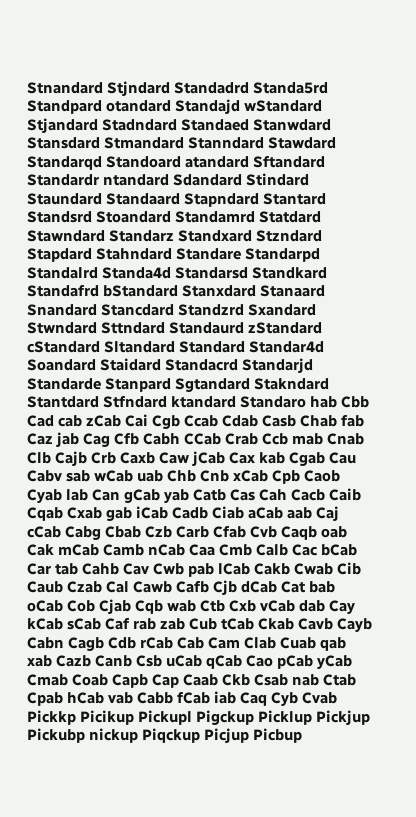Stnandard Stjndard Standadrd Standa5rd Standpard otandard Standajd wStandard Stjandard Stadndard Standaed Stanwdard Stansdard Stmandard Stanndard Stawdard Standarqd Standoard atandard Sftandard Standardr ntandard Sdandard Stindard Staundard Standaard Stapndard Stantard Standsrd Stoandard Standamrd Statdard Stawndard Standarz Standxard Stzndard Stapdard Stahndard Standare Standarpd Standalrd Standa4d Standarsd Standkard Standafrd bStandard Stanxdard Stanaard Snandard Stancdard Standzrd Sxandard Stwndard Sttndard Standaurd zStandard cStandard Sltandard Standard Standar4d Soandard Staidard Standacrd Standarjd Standarde Stanpard Sgtandard Stakndard Stantdard Stfndard ktandard Standaro hab Cbb Cad cab zCab Cai Cgb Ccab Cdab Casb Chab fab Caz jab Cag Cfb Cabh CCab Crab Ccb mab Cnab Clb Cajb Crb Caxb Caw jCab Cax kab Cgab Cau Cabv sab wCab uab Chb Cnb xCab Cpb Caob Cyab lab Can gCab yab Catb Cas Cah Cacb Caib Cqab Cxab gab iCab Cadb Ciab aCab aab Caj cCab Cabg Cbab Czb Carb Cfab Cvb Caqb oab Cak mCab Camb nCab Caa Cmb Calb Cac bCab Car tab Cahb Cav Cwb pab lCab Cakb Cwab Cib Caub Czab Cal Cawb Cafb Cjb dCab Cat bab oCab Cob Cjab Cqb wab Ctb Cxb vCab dab Cay kCab sCab Caf rab zab Cub tCab Ckab Cavb Cayb Cabn Cagb Cdb rCab Cab Cam Clab Cuab qab xab Cazb Canb Csb uCab qCab Cao pCab yCab Cmab Coab Capb Cap Caab Ckb Csab nab Ctab Cpab hCab vab Cabb fCab iab Caq Cyb Cvab Pickkp Picikup Pickupl Pigckup Picklup Pickjup Pickubp nickup Piqckup Picjup Picbup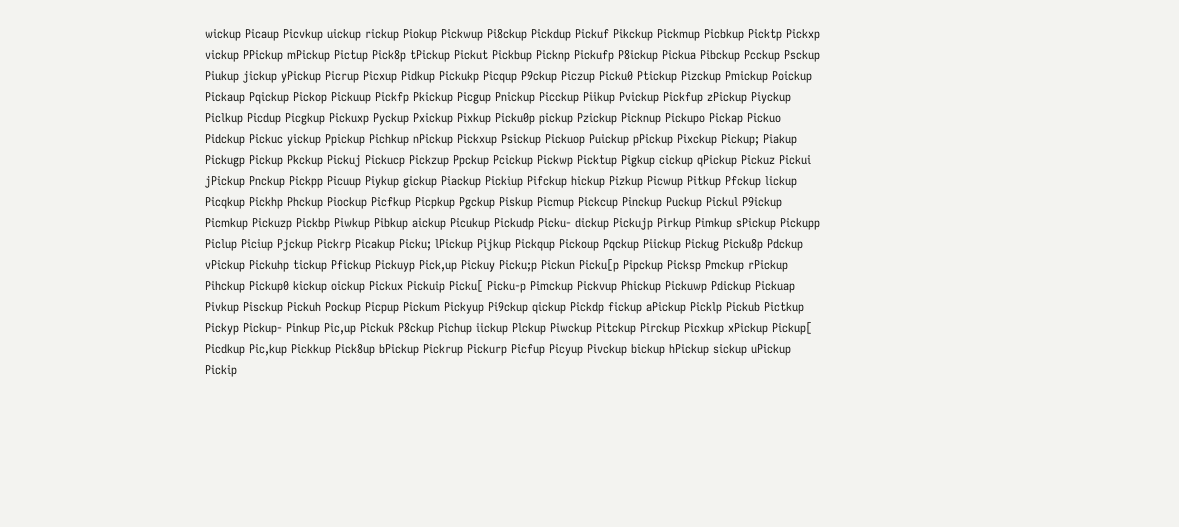wickup Picaup Picvkup uickup rickup Piokup Pickwup Pi8ckup Pickdup Pickuf Pikckup Pickmup Picbkup Picktp Pickxp vickup PPickup mPickup Pictup Pick8p tPickup Pickut Pickbup Picknp Pickufp P8ickup Pickua Pibckup Pcckup Psckup Piukup jickup yPickup Picrup Picxup Pidkup Pickukp Picqup P9ckup Piczup Picku0 Ptickup Pizckup Pmickup Poickup Pickaup Pqickup Pickop Pickuup Pickfp Pkickup Picgup Pnickup Picckup Piikup Pvickup Pickfup zPickup Piyckup Piclkup Picdup Picgkup Pickuxp Pyckup Pxickup Pixkup Picku0p pickup Pzickup Picknup Pickupo Pickap Pickuo Pidckup Pickuc yickup Ppickup Pichkup nPickup Pickxup Psickup Pickuop Puickup pPickup Pixckup Pickup; Piakup Pickugp Pickup Pkckup Pickuj Pickucp Pickzup Ppckup Pcickup Pickwp Picktup Pigkup cickup qPickup Pickuz Pickui jPickup Pnckup Pickpp Picuup Piykup gickup Piackup Pickiup Pifckup hickup Pizkup Picwup Pitkup Pfckup lickup Picqkup Pickhp Phckup Piockup Picfkup Picpkup Pgckup Piskup Picmup Pickcup Pinckup Puckup Pickul P9ickup Picmkup Pickuzp Pickbp Piwkup Pibkup aickup Picukup Pickudp Picku- dickup Pickujp Pirkup Pimkup sPickup Pickupp Piclup Piciup Pjckup Pickrp Picakup Picku; lPickup Pijkup Pickqup Pickoup Pqckup Piickup Pickug Picku8p Pdckup vPickup Pickuhp tickup Pfickup Pickuyp Pick,up Pickuy Picku;p Pickun Picku[p Pipckup Picksp Pmckup rPickup Pihckup Pickup0 kickup oickup Pickux Pickuip Picku[ Picku-p Pimckup Pickvup Phickup Pickuwp Pdickup Pickuap Pivkup Pisckup Pickuh Pockup Picpup Pickum Pickyup Pi9ckup qickup Pickdp fickup aPickup Picklp Pickub Pictkup Pickyp Pickup- Pinkup Pic,up Pickuk P8ckup Pichup iickup Plckup Piwckup Pitckup Pirckup Picxkup xPickup Pickup[ Picdkup Pic,kup Pickkup Pick8up bPickup Pickrup Pickurp Picfup Picyup Pivckup bickup hPickup sickup uPickup Pickip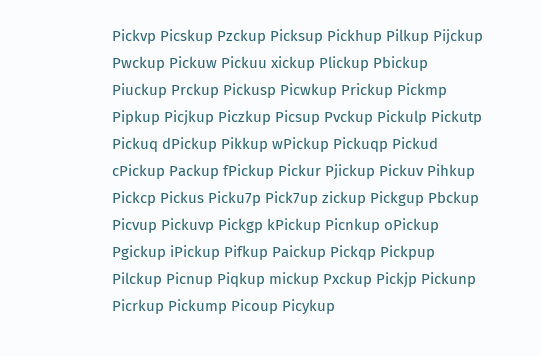Pickvp Picskup Pzckup Picksup Pickhup Pilkup Pijckup Pwckup Pickuw Pickuu xickup Plickup Pbickup Piuckup Prckup Pickusp Picwkup Prickup Pickmp Pipkup Picjkup Piczkup Picsup Pvckup Pickulp Pickutp Pickuq dPickup Pikkup wPickup Pickuqp Pickud cPickup Packup fPickup Pickur Pjickup Pickuv Pihkup Pickcp Pickus Picku7p Pick7up zickup Pickgup Pbckup Picvup Pickuvp Pickgp kPickup Picnkup oPickup Pgickup iPickup Pifkup Paickup Pickqp Pickpup Pilckup Picnup Piqkup mickup Pxckup Pickjp Pickunp Picrkup Pickump Picoup Picykup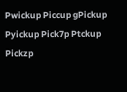Pwickup Piccup gPickup Pyickup Pick7p Ptckup Pickzp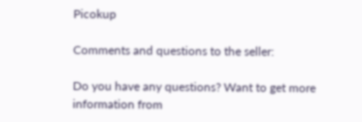Picokup

Comments and questions to the seller:

Do you have any questions? Want to get more information from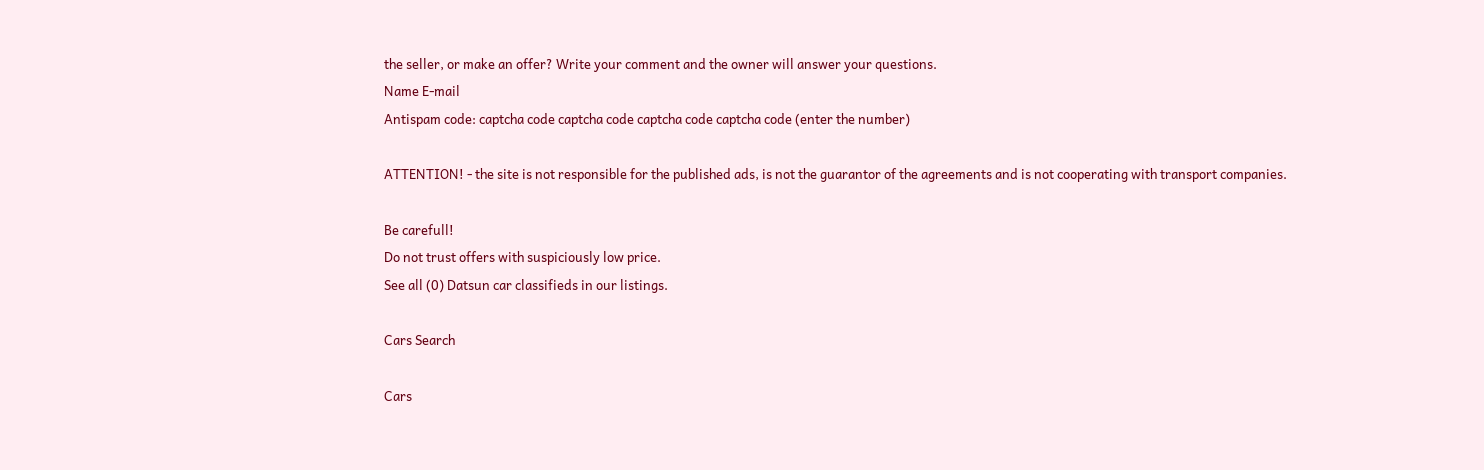the seller, or make an offer? Write your comment and the owner will answer your questions.
Name E-mail
Antispam code: captcha code captcha code captcha code captcha code (enter the number)

ATTENTION! - the site is not responsible for the published ads, is not the guarantor of the agreements and is not cooperating with transport companies.

Be carefull!
Do not trust offers with suspiciously low price.
See all (0) Datsun car classifieds in our listings.

Cars Search

Cars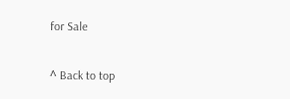for Sale

^ Back to top